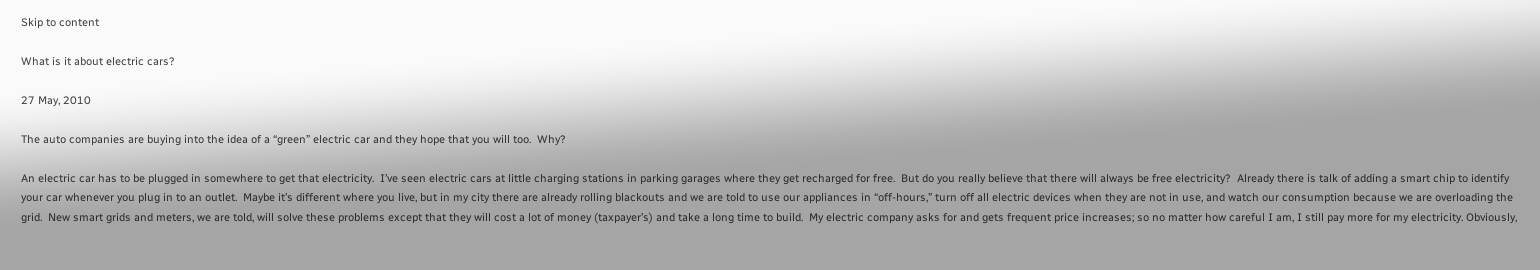Skip to content

What is it about electric cars?

27 May, 2010

The auto companies are buying into the idea of a “green” electric car and they hope that you will too.  Why?

An electric car has to be plugged in somewhere to get that electricity.  I’ve seen electric cars at little charging stations in parking garages where they get recharged for free.  But do you really believe that there will always be free electricity?  Already there is talk of adding a smart chip to identify your car whenever you plug in to an outlet.  Maybe it’s different where you live, but in my city there are already rolling blackouts and we are told to use our appliances in “off-hours,” turn off all electric devices when they are not in use, and watch our consumption because we are overloading the grid.  New smart grids and meters, we are told, will solve these problems except that they will cost a lot of money (taxpayer’s) and take a long time to build.  My electric company asks for and gets frequent price increases; so no matter how careful I am, I still pay more for my electricity. Obviously,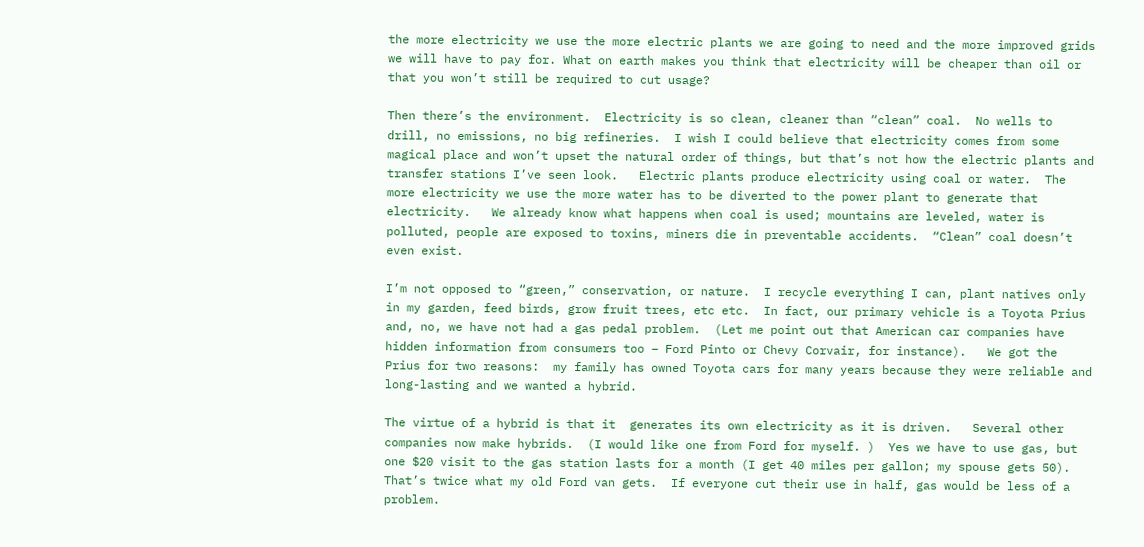the more electricity we use the more electric plants we are going to need and the more improved grids we will have to pay for. What on earth makes you think that electricity will be cheaper than oil or that you won’t still be required to cut usage?

Then there’s the environment.  Electricity is so clean, cleaner than “clean” coal.  No wells to drill, no emissions, no big refineries.  I wish I could believe that electricity comes from some magical place and won’t upset the natural order of things, but that’s not how the electric plants and transfer stations I’ve seen look.   Electric plants produce electricity using coal or water.  The more electricity we use the more water has to be diverted to the power plant to generate that electricity.   We already know what happens when coal is used; mountains are leveled, water is polluted, people are exposed to toxins, miners die in preventable accidents.  “Clean” coal doesn’t even exist.

I’m not opposed to “green,” conservation, or nature.  I recycle everything I can, plant natives only in my garden, feed birds, grow fruit trees, etc etc.  In fact, our primary vehicle is a Toyota Prius and, no, we have not had a gas pedal problem.  (Let me point out that American car companies have hidden information from consumers too – Ford Pinto or Chevy Corvair, for instance).   We got the Prius for two reasons:  my family has owned Toyota cars for many years because they were reliable and long-lasting and we wanted a hybrid.

The virtue of a hybrid is that it  generates its own electricity as it is driven.   Several other companies now make hybrids.  (I would like one from Ford for myself. )  Yes we have to use gas, but one $20 visit to the gas station lasts for a month (I get 40 miles per gallon; my spouse gets 50).   That’s twice what my old Ford van gets.  If everyone cut their use in half, gas would be less of a problem.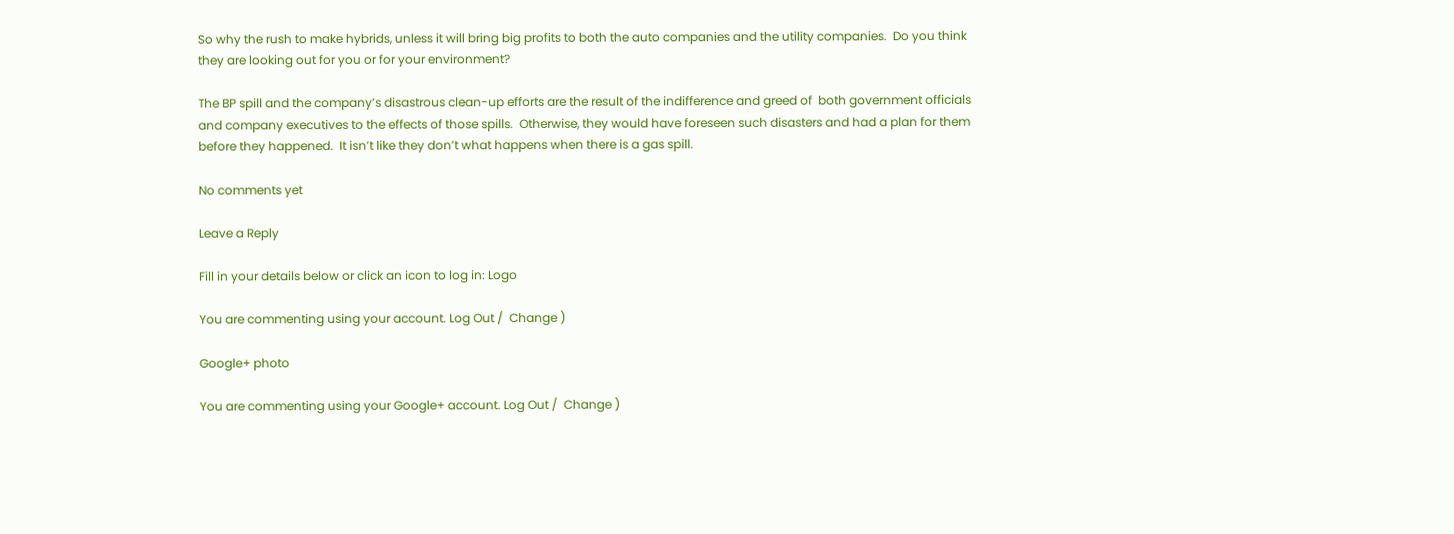So why the rush to make hybrids, unless it will bring big profits to both the auto companies and the utility companies.  Do you think they are looking out for you or for your environment?

The BP spill and the company’s disastrous clean-up efforts are the result of the indifference and greed of  both government officials and company executives to the effects of those spills.  Otherwise, they would have foreseen such disasters and had a plan for them before they happened.  It isn’t like they don’t what happens when there is a gas spill.

No comments yet

Leave a Reply

Fill in your details below or click an icon to log in: Logo

You are commenting using your account. Log Out /  Change )

Google+ photo

You are commenting using your Google+ account. Log Out /  Change )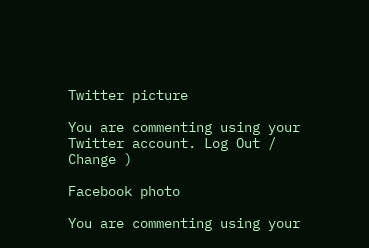Twitter picture

You are commenting using your Twitter account. Log Out /  Change )

Facebook photo

You are commenting using your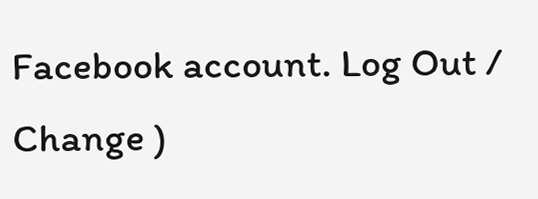Facebook account. Log Out /  Change )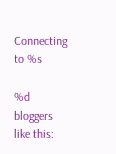Connecting to %s

%d bloggers like this: